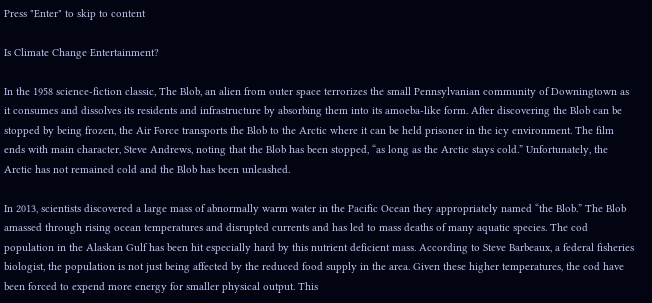Press "Enter" to skip to content

Is Climate Change Entertainment?

In the 1958 science-fiction classic, The Blob, an alien from outer space terrorizes the small Pennsylvanian community of Downingtown as it consumes and dissolves its residents and infrastructure by absorbing them into its amoeba-like form. After discovering the Blob can be stopped by being frozen, the Air Force transports the Blob to the Arctic where it can be held prisoner in the icy environment. The film ends with main character, Steve Andrews, noting that the Blob has been stopped, “as long as the Arctic stays cold.” Unfortunately, the Arctic has not remained cold and the Blob has been unleashed.

In 2013, scientists discovered a large mass of abnormally warm water in the Pacific Ocean they appropriately named “the Blob.” The Blob amassed through rising ocean temperatures and disrupted currents and has led to mass deaths of many aquatic species. The cod population in the Alaskan Gulf has been hit especially hard by this nutrient deficient mass. According to Steve Barbeaux, a federal fisheries biologist, the population is not just being affected by the reduced food supply in the area. Given these higher temperatures, the cod have been forced to expend more energy for smaller physical output. This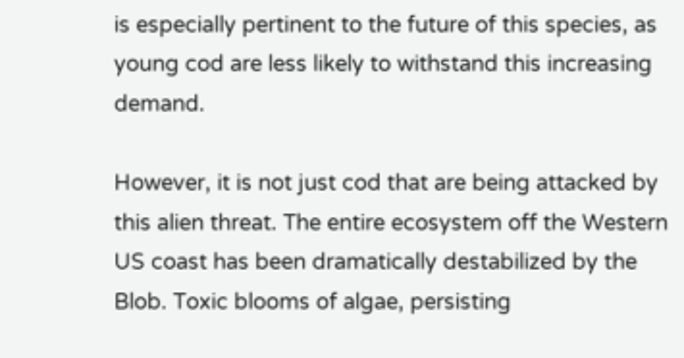is especially pertinent to the future of this species, as young cod are less likely to withstand this increasing demand.

However, it is not just cod that are being attacked by this alien threat. The entire ecosystem off the Western US coast has been dramatically destabilized by the Blob. Toxic blooms of algae, persisting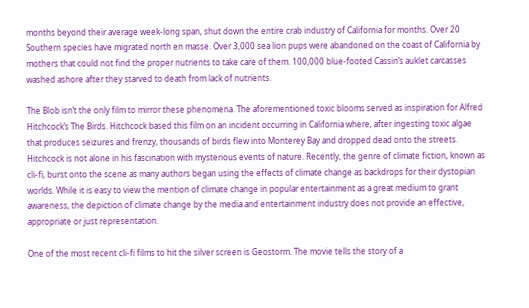months beyond their average week-long span, shut down the entire crab industry of California for months. Over 20 Southern species have migrated north en masse. Over 3,000 sea lion pups were abandoned on the coast of California by mothers that could not find the proper nutrients to take care of them. 100,000 blue-footed Cassin’s auklet carcasses washed ashore after they starved to death from lack of nutrients.

The Blob isn’t the only film to mirror these phenomena. The aforementioned toxic blooms served as inspiration for Alfred Hitchcock’s The Birds. Hitchcock based this film on an incident occurring in California where, after ingesting toxic algae that produces seizures and frenzy, thousands of birds flew into Monterey Bay and dropped dead onto the streets. Hitchcock is not alone in his fascination with mysterious events of nature. Recently, the genre of climate fiction, known as cli-fi, burst onto the scene as many authors began using the effects of climate change as backdrops for their dystopian worlds. While it is easy to view the mention of climate change in popular entertainment as a great medium to grant awareness, the depiction of climate change by the media and entertainment industry does not provide an effective, appropriate or just representation.

One of the most recent cli-fi films to hit the silver screen is Geostorm. The movie tells the story of a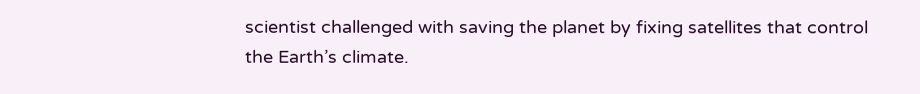scientist challenged with saving the planet by fixing satellites that control the Earth’s climate.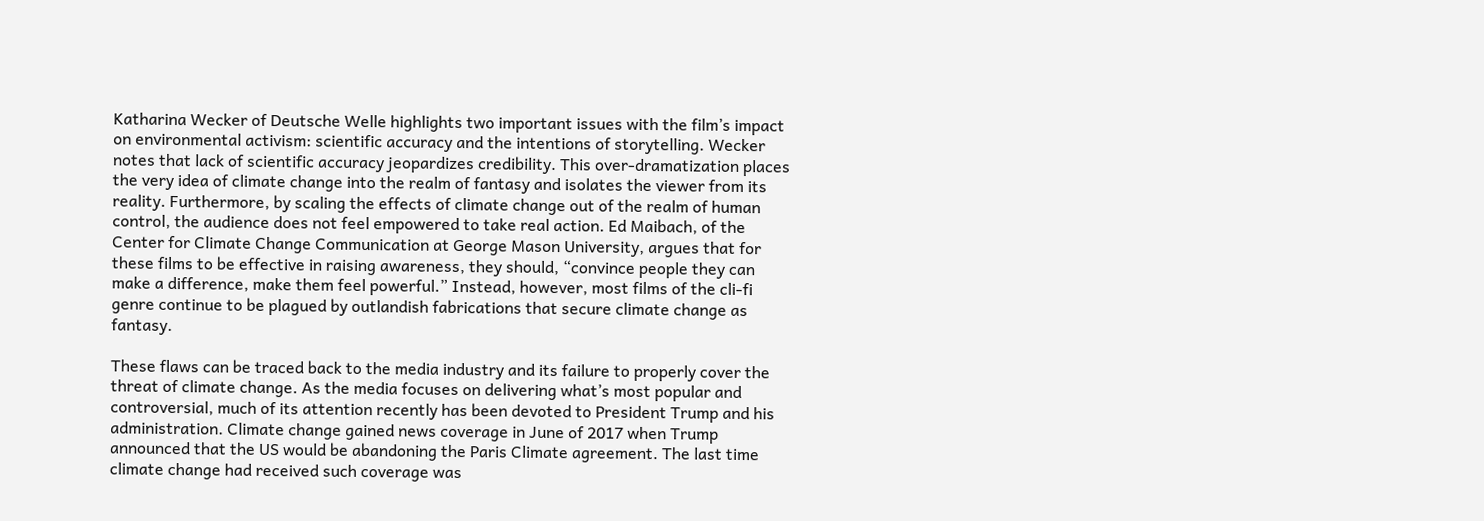Katharina Wecker of Deutsche Welle highlights two important issues with the film’s impact on environmental activism: scientific accuracy and the intentions of storytelling. Wecker notes that lack of scientific accuracy jeopardizes credibility. This over-dramatization places the very idea of climate change into the realm of fantasy and isolates the viewer from its reality. Furthermore, by scaling the effects of climate change out of the realm of human control, the audience does not feel empowered to take real action. Ed Maibach, of the Center for Climate Change Communication at George Mason University, argues that for these films to be effective in raising awareness, they should, “convince people they can make a difference, make them feel powerful.” Instead, however, most films of the cli-fi genre continue to be plagued by outlandish fabrications that secure climate change as fantasy.

These flaws can be traced back to the media industry and its failure to properly cover the threat of climate change. As the media focuses on delivering what’s most popular and controversial, much of its attention recently has been devoted to President Trump and his administration. Climate change gained news coverage in June of 2017 when Trump announced that the US would be abandoning the Paris Climate agreement. The last time climate change had received such coverage was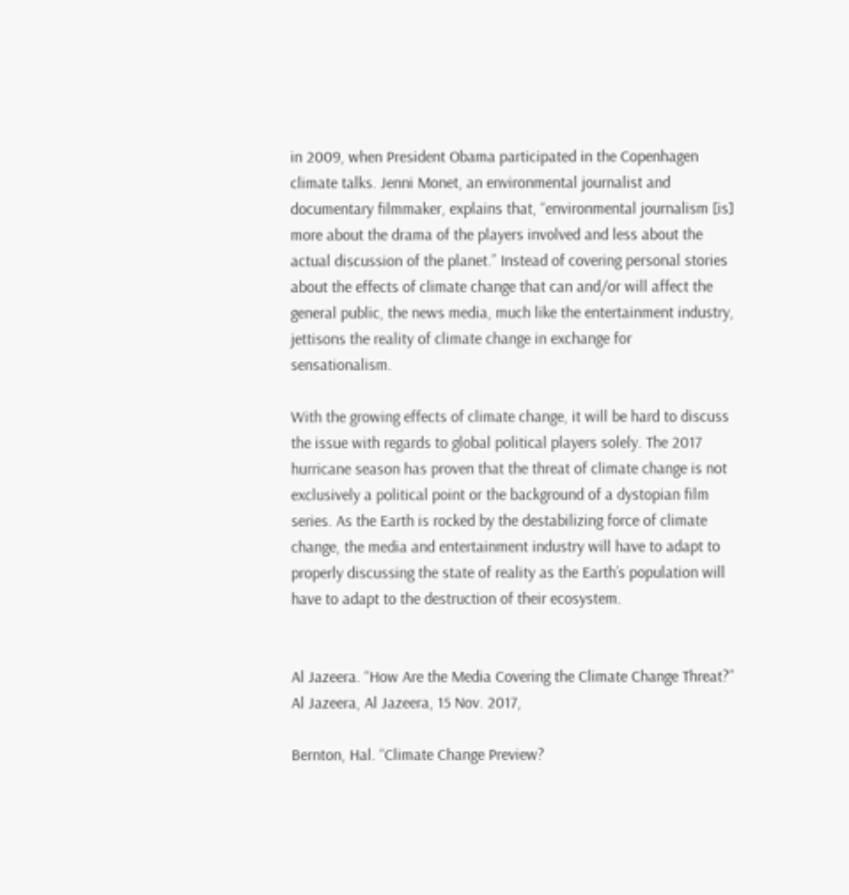in 2009, when President Obama participated in the Copenhagen climate talks. Jenni Monet, an environmental journalist and documentary filmmaker, explains that, “environmental journalism [is] more about the drama of the players involved and less about the actual discussion of the planet.” Instead of covering personal stories about the effects of climate change that can and/or will affect the general public, the news media, much like the entertainment industry, jettisons the reality of climate change in exchange for sensationalism.

With the growing effects of climate change, it will be hard to discuss the issue with regards to global political players solely. The 2017 hurricane season has proven that the threat of climate change is not exclusively a political point or the background of a dystopian film series. As the Earth is rocked by the destabilizing force of climate change, the media and entertainment industry will have to adapt to properly discussing the state of reality as the Earth’s population will have to adapt to the destruction of their ecosystem.


Al Jazeera. “How Are the Media Covering the Climate Change Threat?” Al Jazeera, Al Jazeera, 15 Nov. 2017,

Bernton, Hal. “Climate Change Preview?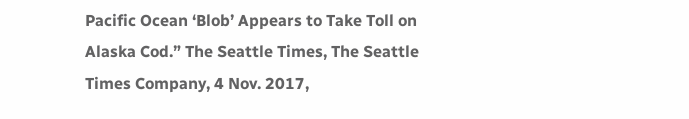Pacific Ocean ‘Blob’ Appears to Take Toll on Alaska Cod.” The Seattle Times, The Seattle Times Company, 4 Nov. 2017,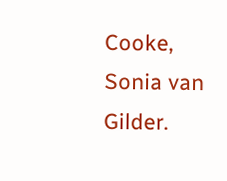Cooke, Sonia van Gilder.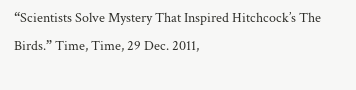“Scientists Solve Mystery That Inspired Hitchcock’s The Birds.” Time, Time, 29 Dec. 2011,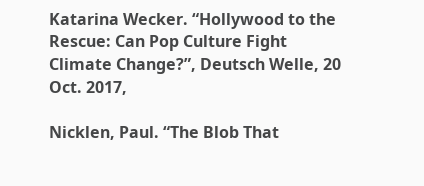Katarina Wecker. “Hollywood to the Rescue: Can Pop Culture Fight Climate Change?”, Deutsch Welle, 20 Oct. 2017,

Nicklen, Paul. “The Blob That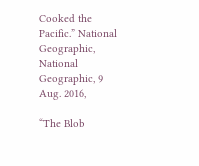Cooked the Pacific.” National Geographic, National Geographic, 9 Aug. 2016,

“The Blob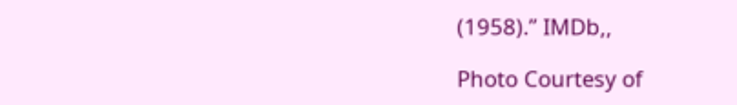(1958).” IMDb,,

Photo Courtesy of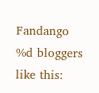Fandango
%d bloggers like this: